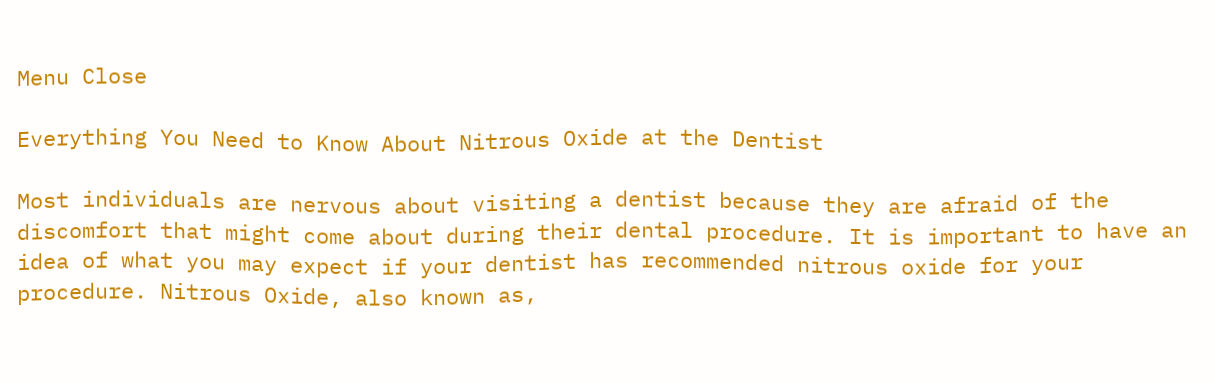Menu Close

Everything You Need to Know About Nitrous Oxide at the Dentist

Most individuals are nervous about visiting a dentist because they are afraid of the discomfort that might come about during their dental procedure. It is important to have an idea of what you may expect if your dentist has recommended nitrous oxide for your procedure. Nitrous Oxide, also known as,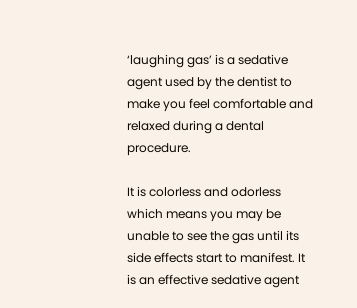‘laughing gas’ is a sedative agent used by the dentist to make you feel comfortable and relaxed during a dental procedure.

It is colorless and odorless which means you may be unable to see the gas until its side effects start to manifest. It is an effective sedative agent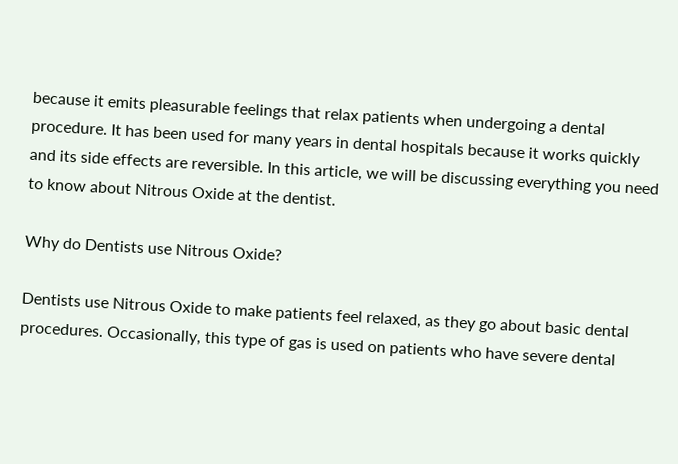because it emits pleasurable feelings that relax patients when undergoing a dental procedure. It has been used for many years in dental hospitals because it works quickly and its side effects are reversible. In this article, we will be discussing everything you need to know about Nitrous Oxide at the dentist.

Why do Dentists use Nitrous Oxide?

Dentists use Nitrous Oxide to make patients feel relaxed, as they go about basic dental procedures. Occasionally, this type of gas is used on patients who have severe dental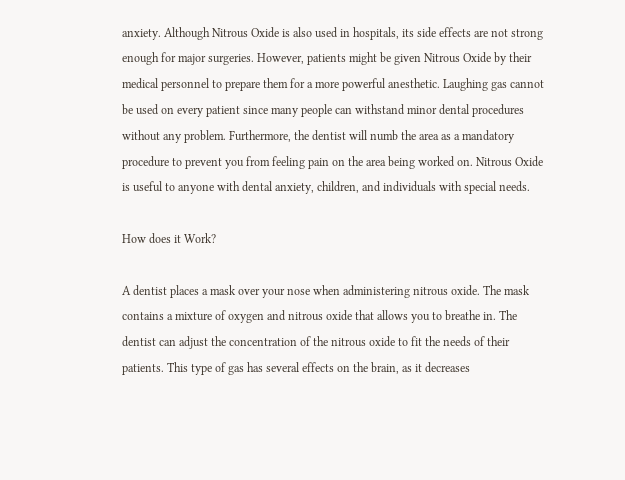anxiety. Although Nitrous Oxide is also used in hospitals, its side effects are not strong enough for major surgeries. However, patients might be given Nitrous Oxide by their medical personnel to prepare them for a more powerful anesthetic. Laughing gas cannot be used on every patient since many people can withstand minor dental procedures without any problem. Furthermore, the dentist will numb the area as a mandatory procedure to prevent you from feeling pain on the area being worked on. Nitrous Oxide is useful to anyone with dental anxiety, children, and individuals with special needs.

How does it Work?

A dentist places a mask over your nose when administering nitrous oxide. The mask contains a mixture of oxygen and nitrous oxide that allows you to breathe in. The dentist can adjust the concentration of the nitrous oxide to fit the needs of their patients. This type of gas has several effects on the brain, as it decreases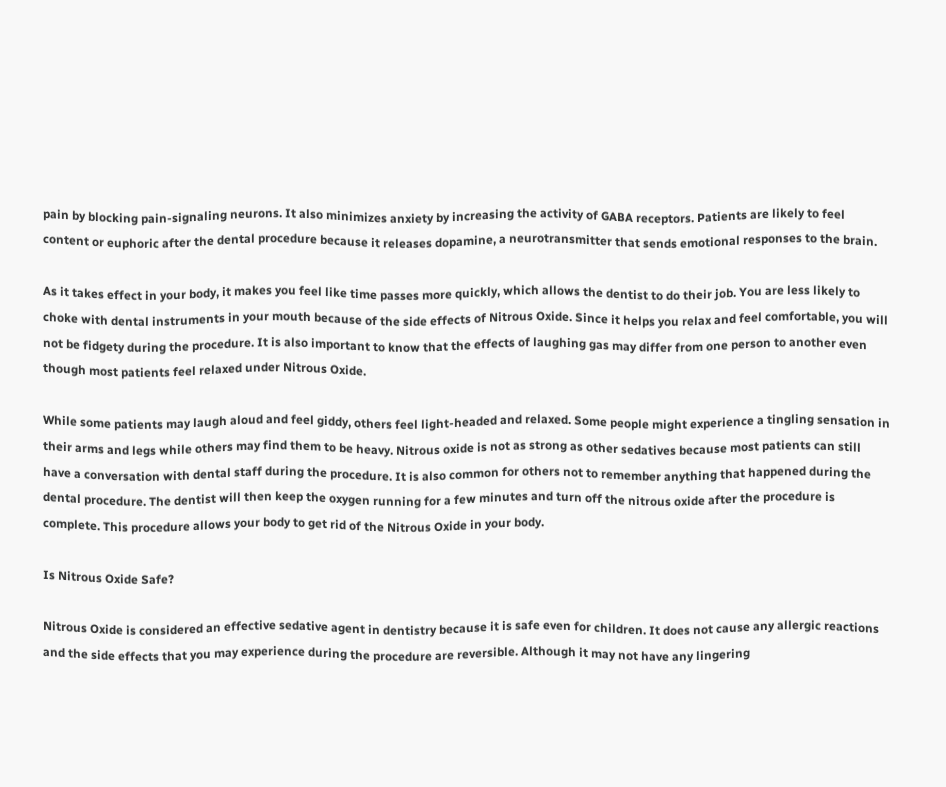pain by blocking pain-signaling neurons. It also minimizes anxiety by increasing the activity of GABA receptors. Patients are likely to feel content or euphoric after the dental procedure because it releases dopamine, a neurotransmitter that sends emotional responses to the brain.

As it takes effect in your body, it makes you feel like time passes more quickly, which allows the dentist to do their job. You are less likely to choke with dental instruments in your mouth because of the side effects of Nitrous Oxide. Since it helps you relax and feel comfortable, you will not be fidgety during the procedure. It is also important to know that the effects of laughing gas may differ from one person to another even though most patients feel relaxed under Nitrous Oxide.

While some patients may laugh aloud and feel giddy, others feel light-headed and relaxed. Some people might experience a tingling sensation in their arms and legs while others may find them to be heavy. Nitrous oxide is not as strong as other sedatives because most patients can still have a conversation with dental staff during the procedure. It is also common for others not to remember anything that happened during the dental procedure. The dentist will then keep the oxygen running for a few minutes and turn off the nitrous oxide after the procedure is complete. This procedure allows your body to get rid of the Nitrous Oxide in your body.

Is Nitrous Oxide Safe?

Nitrous Oxide is considered an effective sedative agent in dentistry because it is safe even for children. It does not cause any allergic reactions and the side effects that you may experience during the procedure are reversible. Although it may not have any lingering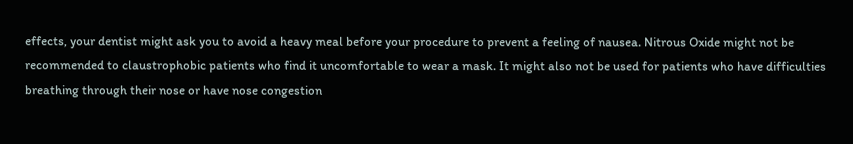effects, your dentist might ask you to avoid a heavy meal before your procedure to prevent a feeling of nausea. Nitrous Oxide might not be recommended to claustrophobic patients who find it uncomfortable to wear a mask. It might also not be used for patients who have difficulties breathing through their nose or have nose congestion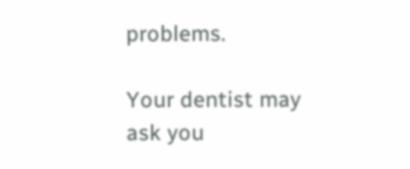problems.

Your dentist may ask you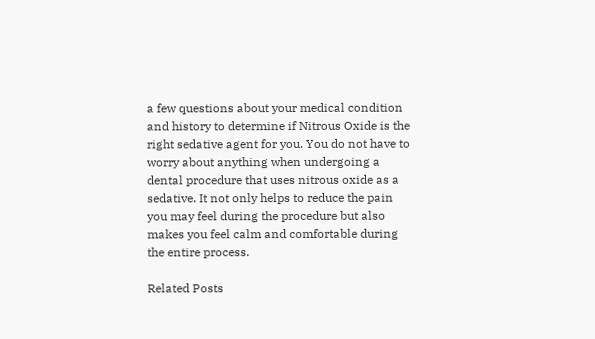a few questions about your medical condition and history to determine if Nitrous Oxide is the right sedative agent for you. You do not have to worry about anything when undergoing a dental procedure that uses nitrous oxide as a sedative. It not only helps to reduce the pain you may feel during the procedure but also makes you feel calm and comfortable during the entire process.

Related Posts